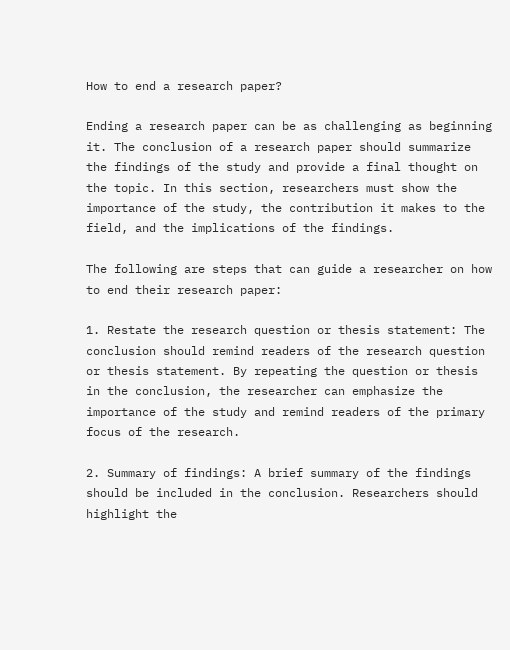How to end a research paper?

Ending a research paper can be as challenging as beginning it. The conclusion of a research paper should summarize the findings of the study and provide a final thought on the topic. In this section, researchers must show the importance of the study, the contribution it makes to the field, and the implications of the findings.

The following are steps that can guide a researcher on how to end their research paper:

1. Restate the research question or thesis statement: The conclusion should remind readers of the research question or thesis statement. By repeating the question or thesis in the conclusion, the researcher can emphasize the importance of the study and remind readers of the primary focus of the research.

2. Summary of findings: A brief summary of the findings should be included in the conclusion. Researchers should highlight the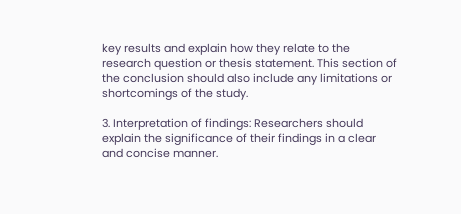key results and explain how they relate to the research question or thesis statement. This section of the conclusion should also include any limitations or shortcomings of the study.

3. Interpretation of findings: Researchers should explain the significance of their findings in a clear and concise manner.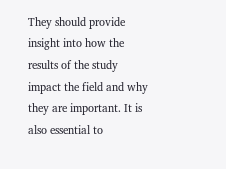They should provide insight into how the results of the study impact the field and why they are important. It is also essential to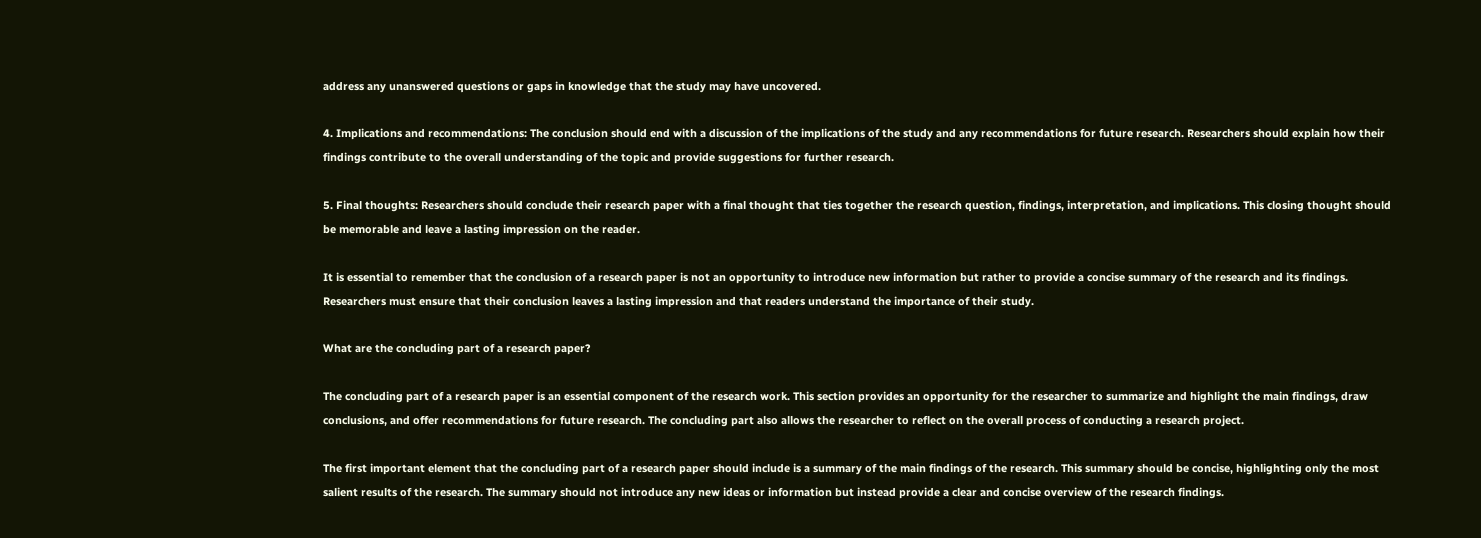address any unanswered questions or gaps in knowledge that the study may have uncovered.

4. Implications and recommendations: The conclusion should end with a discussion of the implications of the study and any recommendations for future research. Researchers should explain how their findings contribute to the overall understanding of the topic and provide suggestions for further research.

5. Final thoughts: Researchers should conclude their research paper with a final thought that ties together the research question, findings, interpretation, and implications. This closing thought should be memorable and leave a lasting impression on the reader.

It is essential to remember that the conclusion of a research paper is not an opportunity to introduce new information but rather to provide a concise summary of the research and its findings. Researchers must ensure that their conclusion leaves a lasting impression and that readers understand the importance of their study.

What are the concluding part of a research paper?

The concluding part of a research paper is an essential component of the research work. This section provides an opportunity for the researcher to summarize and highlight the main findings, draw conclusions, and offer recommendations for future research. The concluding part also allows the researcher to reflect on the overall process of conducting a research project.

The first important element that the concluding part of a research paper should include is a summary of the main findings of the research. This summary should be concise, highlighting only the most salient results of the research. The summary should not introduce any new ideas or information but instead provide a clear and concise overview of the research findings.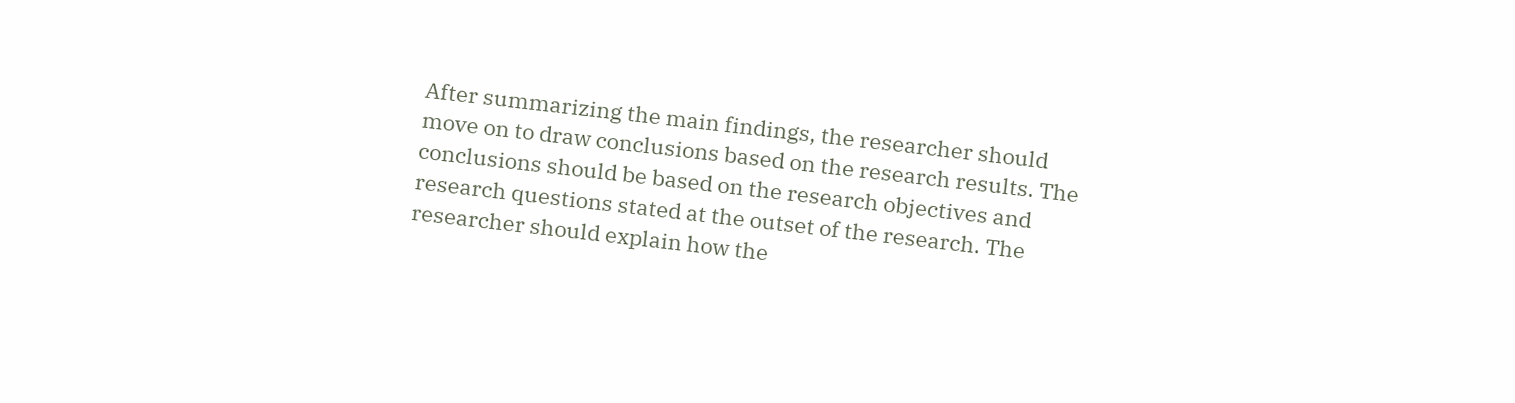After summarizing the main findings, the researcher should move on to draw conclusions based on the research results. The conclusions should be based on the research objectives and research questions stated at the outset of the research. The researcher should explain how the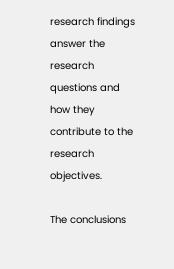research findings answer the research questions and how they contribute to the research objectives.

The conclusions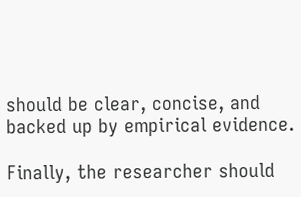should be clear, concise, and backed up by empirical evidence.

Finally, the researcher should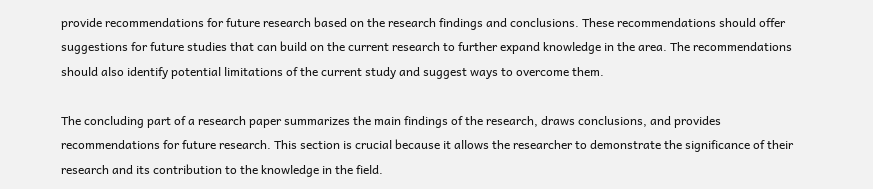provide recommendations for future research based on the research findings and conclusions. These recommendations should offer suggestions for future studies that can build on the current research to further expand knowledge in the area. The recommendations should also identify potential limitations of the current study and suggest ways to overcome them.

The concluding part of a research paper summarizes the main findings of the research, draws conclusions, and provides recommendations for future research. This section is crucial because it allows the researcher to demonstrate the significance of their research and its contribution to the knowledge in the field.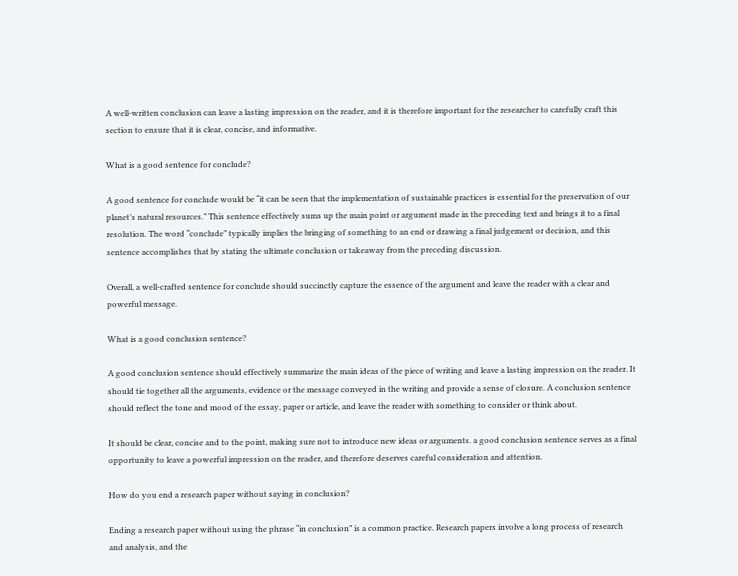A well-written conclusion can leave a lasting impression on the reader, and it is therefore important for the researcher to carefully craft this section to ensure that it is clear, concise, and informative.

What is a good sentence for conclude?

A good sentence for conclude would be “it can be seen that the implementation of sustainable practices is essential for the preservation of our planet’s natural resources.” This sentence effectively sums up the main point or argument made in the preceding text and brings it to a final resolution. The word “conclude” typically implies the bringing of something to an end or drawing a final judgement or decision, and this sentence accomplishes that by stating the ultimate conclusion or takeaway from the preceding discussion.

Overall, a well-crafted sentence for conclude should succinctly capture the essence of the argument and leave the reader with a clear and powerful message.

What is a good conclusion sentence?

A good conclusion sentence should effectively summarize the main ideas of the piece of writing and leave a lasting impression on the reader. It should tie together all the arguments, evidence or the message conveyed in the writing and provide a sense of closure. A conclusion sentence should reflect the tone and mood of the essay, paper or article, and leave the reader with something to consider or think about.

It should be clear, concise and to the point, making sure not to introduce new ideas or arguments. a good conclusion sentence serves as a final opportunity to leave a powerful impression on the reader, and therefore deserves careful consideration and attention.

How do you end a research paper without saying in conclusion?

Ending a research paper without using the phrase “in conclusion” is a common practice. Research papers involve a long process of research and analysis, and the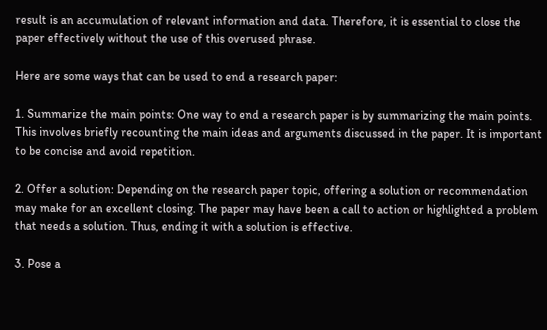result is an accumulation of relevant information and data. Therefore, it is essential to close the paper effectively without the use of this overused phrase.

Here are some ways that can be used to end a research paper:

1. Summarize the main points: One way to end a research paper is by summarizing the main points. This involves briefly recounting the main ideas and arguments discussed in the paper. It is important to be concise and avoid repetition.

2. Offer a solution: Depending on the research paper topic, offering a solution or recommendation may make for an excellent closing. The paper may have been a call to action or highlighted a problem that needs a solution. Thus, ending it with a solution is effective.

3. Pose a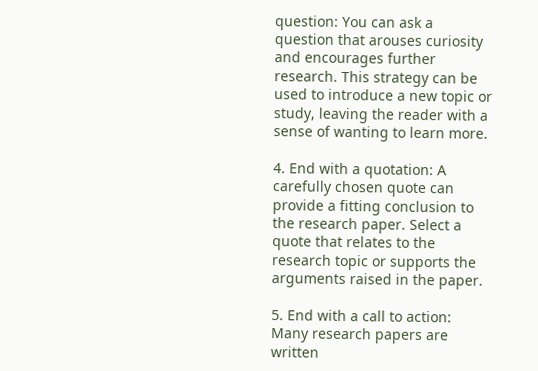question: You can ask a question that arouses curiosity and encourages further research. This strategy can be used to introduce a new topic or study, leaving the reader with a sense of wanting to learn more.

4. End with a quotation: A carefully chosen quote can provide a fitting conclusion to the research paper. Select a quote that relates to the research topic or supports the arguments raised in the paper.

5. End with a call to action: Many research papers are written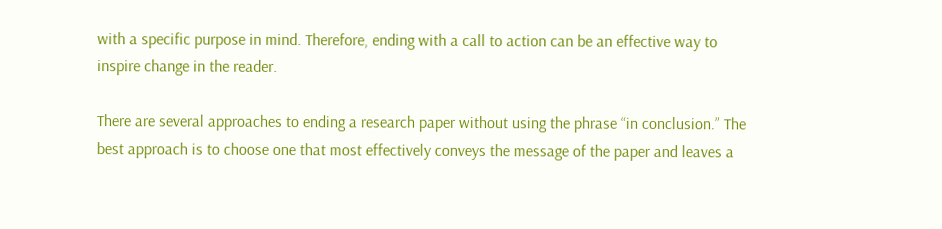with a specific purpose in mind. Therefore, ending with a call to action can be an effective way to inspire change in the reader.

There are several approaches to ending a research paper without using the phrase “in conclusion.” The best approach is to choose one that most effectively conveys the message of the paper and leaves a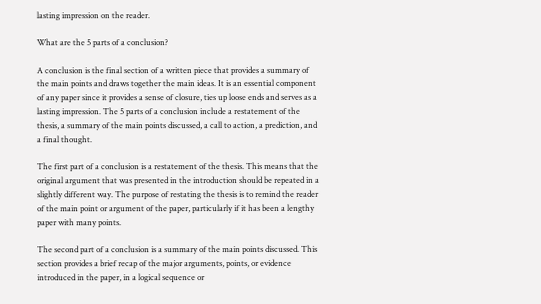lasting impression on the reader.

What are the 5 parts of a conclusion?

A conclusion is the final section of a written piece that provides a summary of the main points and draws together the main ideas. It is an essential component of any paper since it provides a sense of closure, ties up loose ends and serves as a lasting impression. The 5 parts of a conclusion include a restatement of the thesis, a summary of the main points discussed, a call to action, a prediction, and a final thought.

The first part of a conclusion is a restatement of the thesis. This means that the original argument that was presented in the introduction should be repeated in a slightly different way. The purpose of restating the thesis is to remind the reader of the main point or argument of the paper, particularly if it has been a lengthy paper with many points.

The second part of a conclusion is a summary of the main points discussed. This section provides a brief recap of the major arguments, points, or evidence introduced in the paper, in a logical sequence or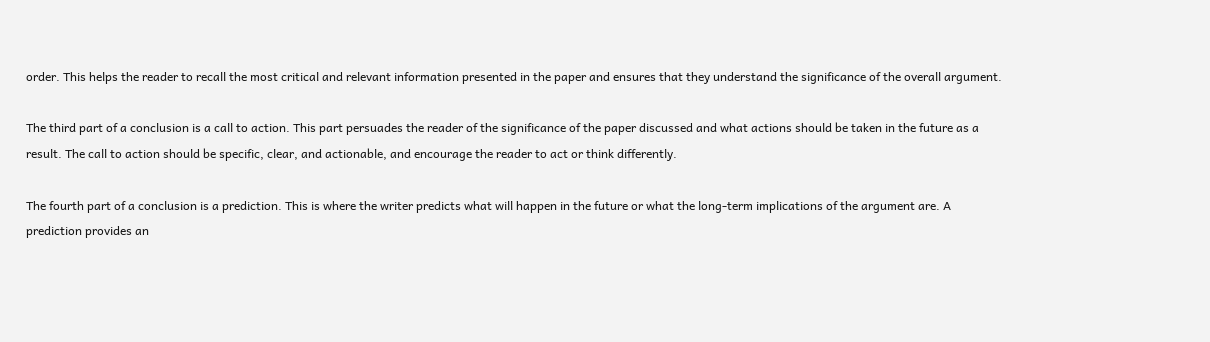order. This helps the reader to recall the most critical and relevant information presented in the paper and ensures that they understand the significance of the overall argument.

The third part of a conclusion is a call to action. This part persuades the reader of the significance of the paper discussed and what actions should be taken in the future as a result. The call to action should be specific, clear, and actionable, and encourage the reader to act or think differently.

The fourth part of a conclusion is a prediction. This is where the writer predicts what will happen in the future or what the long-term implications of the argument are. A prediction provides an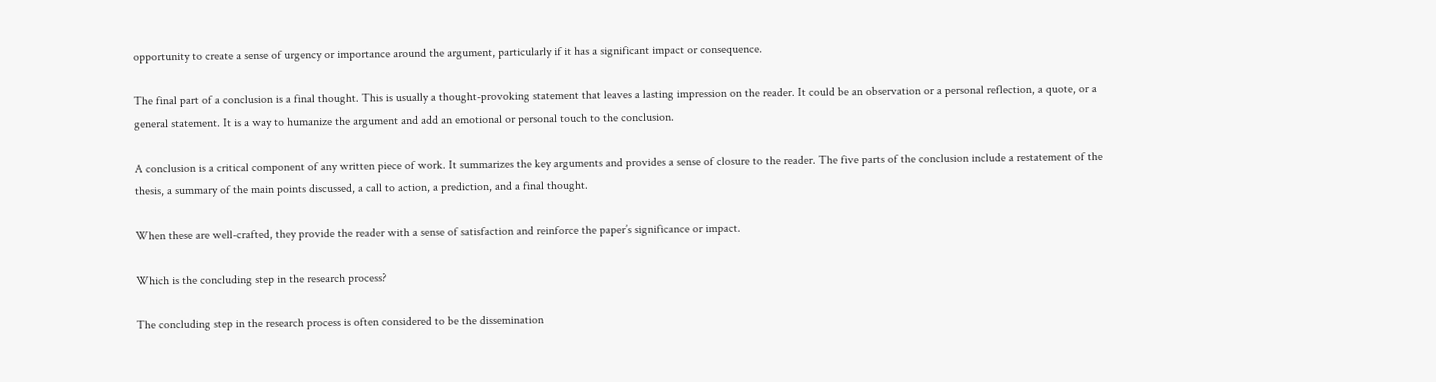opportunity to create a sense of urgency or importance around the argument, particularly if it has a significant impact or consequence.

The final part of a conclusion is a final thought. This is usually a thought-provoking statement that leaves a lasting impression on the reader. It could be an observation or a personal reflection, a quote, or a general statement. It is a way to humanize the argument and add an emotional or personal touch to the conclusion.

A conclusion is a critical component of any written piece of work. It summarizes the key arguments and provides a sense of closure to the reader. The five parts of the conclusion include a restatement of the thesis, a summary of the main points discussed, a call to action, a prediction, and a final thought.

When these are well-crafted, they provide the reader with a sense of satisfaction and reinforce the paper’s significance or impact.

Which is the concluding step in the research process?

The concluding step in the research process is often considered to be the dissemination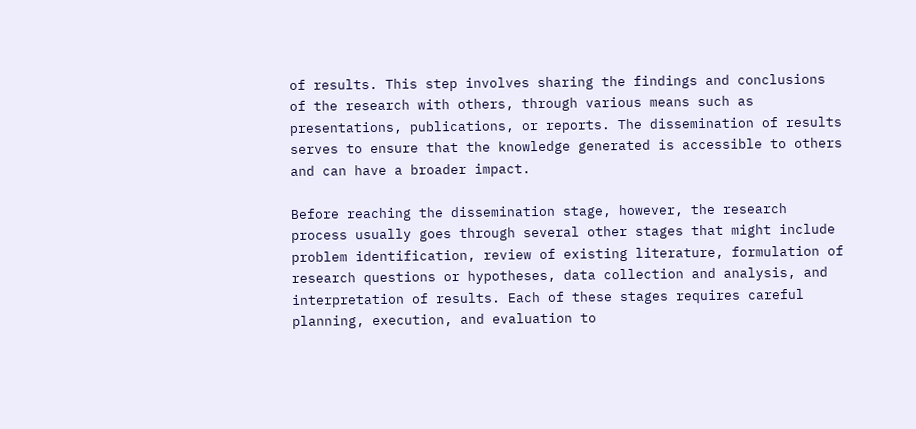of results. This step involves sharing the findings and conclusions of the research with others, through various means such as presentations, publications, or reports. The dissemination of results serves to ensure that the knowledge generated is accessible to others and can have a broader impact.

Before reaching the dissemination stage, however, the research process usually goes through several other stages that might include problem identification, review of existing literature, formulation of research questions or hypotheses, data collection and analysis, and interpretation of results. Each of these stages requires careful planning, execution, and evaluation to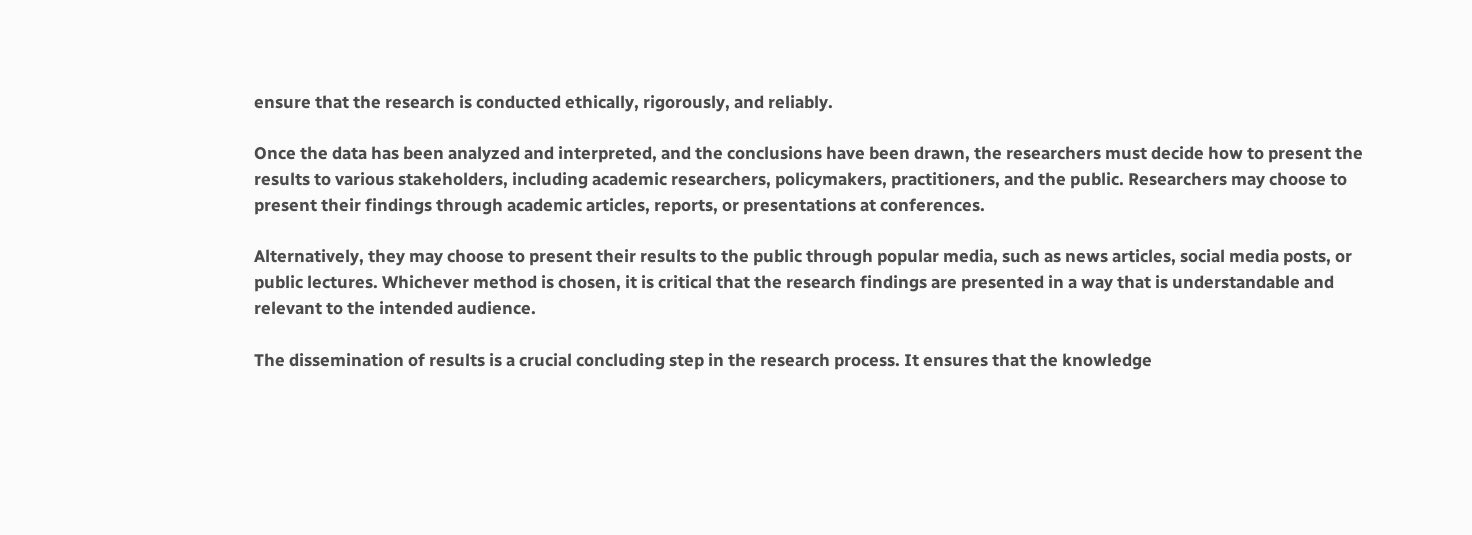ensure that the research is conducted ethically, rigorously, and reliably.

Once the data has been analyzed and interpreted, and the conclusions have been drawn, the researchers must decide how to present the results to various stakeholders, including academic researchers, policymakers, practitioners, and the public. Researchers may choose to present their findings through academic articles, reports, or presentations at conferences.

Alternatively, they may choose to present their results to the public through popular media, such as news articles, social media posts, or public lectures. Whichever method is chosen, it is critical that the research findings are presented in a way that is understandable and relevant to the intended audience.

The dissemination of results is a crucial concluding step in the research process. It ensures that the knowledge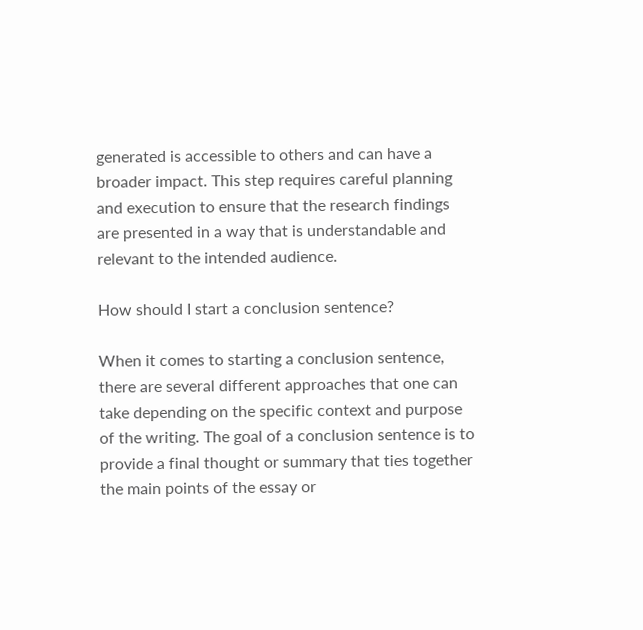generated is accessible to others and can have a broader impact. This step requires careful planning and execution to ensure that the research findings are presented in a way that is understandable and relevant to the intended audience.

How should I start a conclusion sentence?

When it comes to starting a conclusion sentence, there are several different approaches that one can take depending on the specific context and purpose of the writing. The goal of a conclusion sentence is to provide a final thought or summary that ties together the main points of the essay or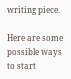writing piece.

Here are some possible ways to start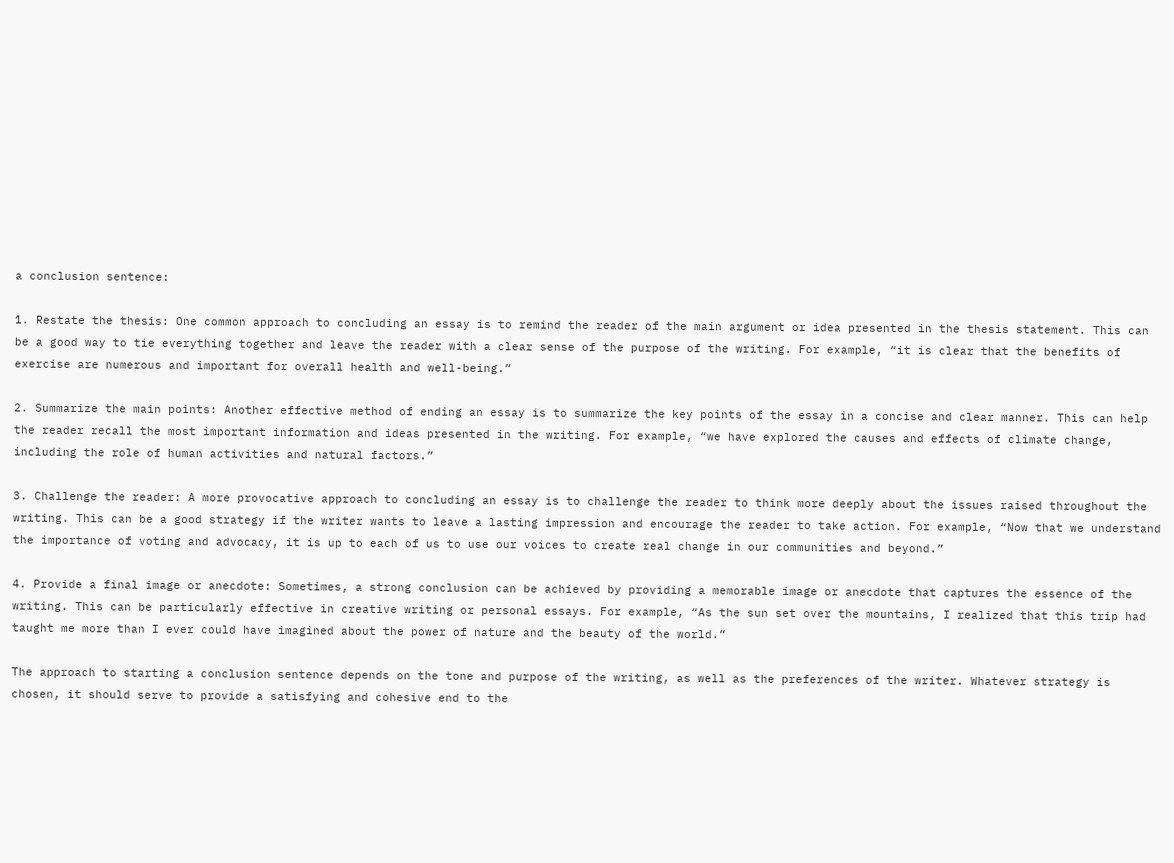a conclusion sentence:

1. Restate the thesis: One common approach to concluding an essay is to remind the reader of the main argument or idea presented in the thesis statement. This can be a good way to tie everything together and leave the reader with a clear sense of the purpose of the writing. For example, “it is clear that the benefits of exercise are numerous and important for overall health and well-being.”

2. Summarize the main points: Another effective method of ending an essay is to summarize the key points of the essay in a concise and clear manner. This can help the reader recall the most important information and ideas presented in the writing. For example, “we have explored the causes and effects of climate change, including the role of human activities and natural factors.”

3. Challenge the reader: A more provocative approach to concluding an essay is to challenge the reader to think more deeply about the issues raised throughout the writing. This can be a good strategy if the writer wants to leave a lasting impression and encourage the reader to take action. For example, “Now that we understand the importance of voting and advocacy, it is up to each of us to use our voices to create real change in our communities and beyond.”

4. Provide a final image or anecdote: Sometimes, a strong conclusion can be achieved by providing a memorable image or anecdote that captures the essence of the writing. This can be particularly effective in creative writing or personal essays. For example, “As the sun set over the mountains, I realized that this trip had taught me more than I ever could have imagined about the power of nature and the beauty of the world.”

The approach to starting a conclusion sentence depends on the tone and purpose of the writing, as well as the preferences of the writer. Whatever strategy is chosen, it should serve to provide a satisfying and cohesive end to the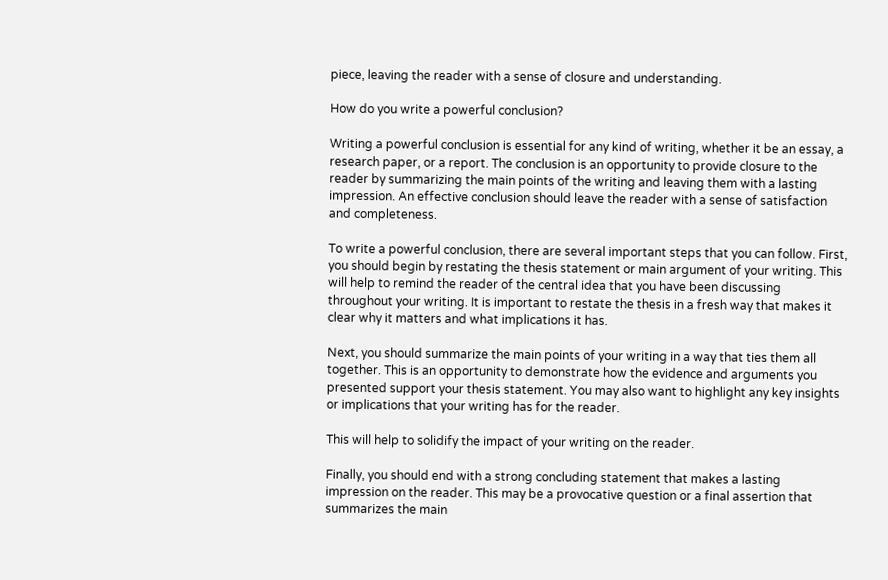piece, leaving the reader with a sense of closure and understanding.

How do you write a powerful conclusion?

Writing a powerful conclusion is essential for any kind of writing, whether it be an essay, a research paper, or a report. The conclusion is an opportunity to provide closure to the reader by summarizing the main points of the writing and leaving them with a lasting impression. An effective conclusion should leave the reader with a sense of satisfaction and completeness.

To write a powerful conclusion, there are several important steps that you can follow. First, you should begin by restating the thesis statement or main argument of your writing. This will help to remind the reader of the central idea that you have been discussing throughout your writing. It is important to restate the thesis in a fresh way that makes it clear why it matters and what implications it has.

Next, you should summarize the main points of your writing in a way that ties them all together. This is an opportunity to demonstrate how the evidence and arguments you presented support your thesis statement. You may also want to highlight any key insights or implications that your writing has for the reader.

This will help to solidify the impact of your writing on the reader.

Finally, you should end with a strong concluding statement that makes a lasting impression on the reader. This may be a provocative question or a final assertion that summarizes the main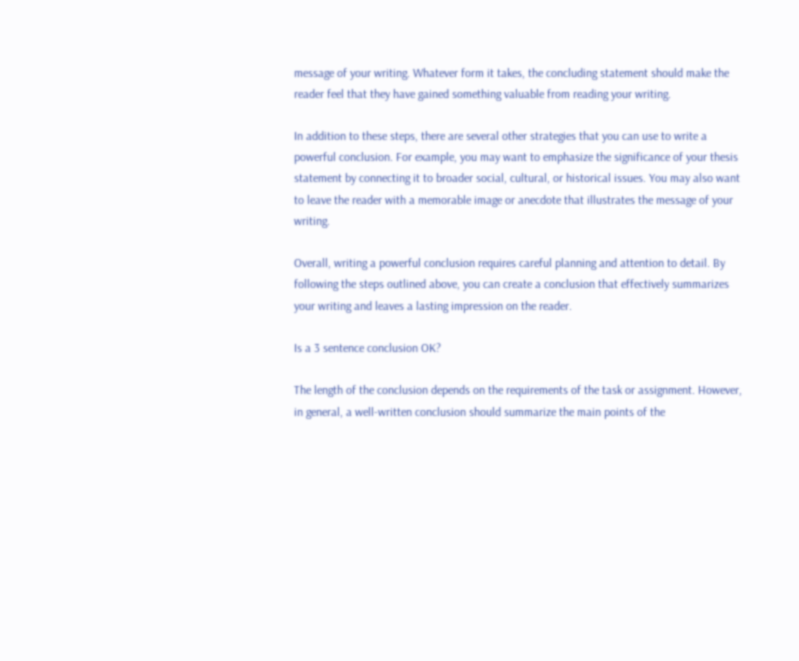message of your writing. Whatever form it takes, the concluding statement should make the reader feel that they have gained something valuable from reading your writing.

In addition to these steps, there are several other strategies that you can use to write a powerful conclusion. For example, you may want to emphasize the significance of your thesis statement by connecting it to broader social, cultural, or historical issues. You may also want to leave the reader with a memorable image or anecdote that illustrates the message of your writing.

Overall, writing a powerful conclusion requires careful planning and attention to detail. By following the steps outlined above, you can create a conclusion that effectively summarizes your writing and leaves a lasting impression on the reader.

Is a 3 sentence conclusion OK?

The length of the conclusion depends on the requirements of the task or assignment. However, in general, a well-written conclusion should summarize the main points of the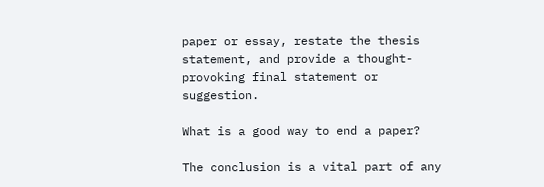paper or essay, restate the thesis statement, and provide a thought-provoking final statement or suggestion.

What is a good way to end a paper?

The conclusion is a vital part of any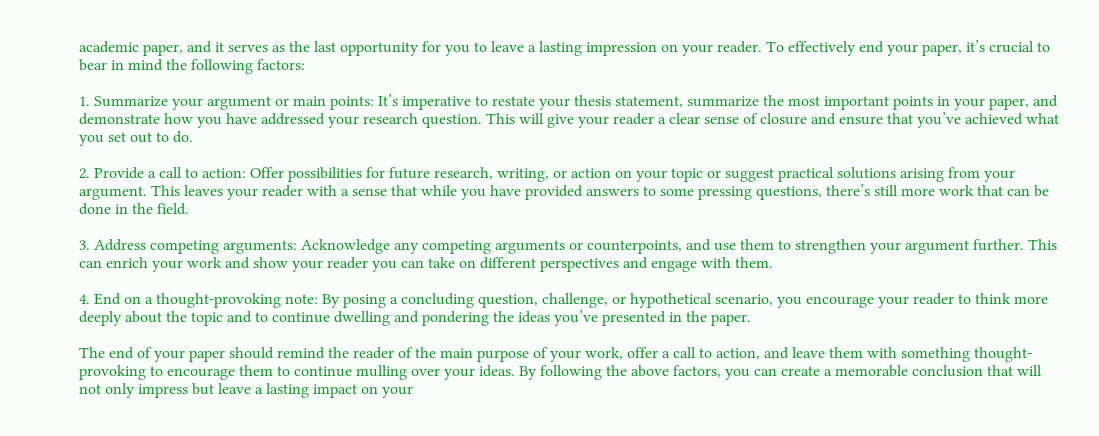academic paper, and it serves as the last opportunity for you to leave a lasting impression on your reader. To effectively end your paper, it’s crucial to bear in mind the following factors:

1. Summarize your argument or main points: It’s imperative to restate your thesis statement, summarize the most important points in your paper, and demonstrate how you have addressed your research question. This will give your reader a clear sense of closure and ensure that you’ve achieved what you set out to do.

2. Provide a call to action: Offer possibilities for future research, writing, or action on your topic or suggest practical solutions arising from your argument. This leaves your reader with a sense that while you have provided answers to some pressing questions, there’s still more work that can be done in the field.

3. Address competing arguments: Acknowledge any competing arguments or counterpoints, and use them to strengthen your argument further. This can enrich your work and show your reader you can take on different perspectives and engage with them.

4. End on a thought-provoking note: By posing a concluding question, challenge, or hypothetical scenario, you encourage your reader to think more deeply about the topic and to continue dwelling and pondering the ideas you’ve presented in the paper.

The end of your paper should remind the reader of the main purpose of your work, offer a call to action, and leave them with something thought-provoking to encourage them to continue mulling over your ideas. By following the above factors, you can create a memorable conclusion that will not only impress but leave a lasting impact on your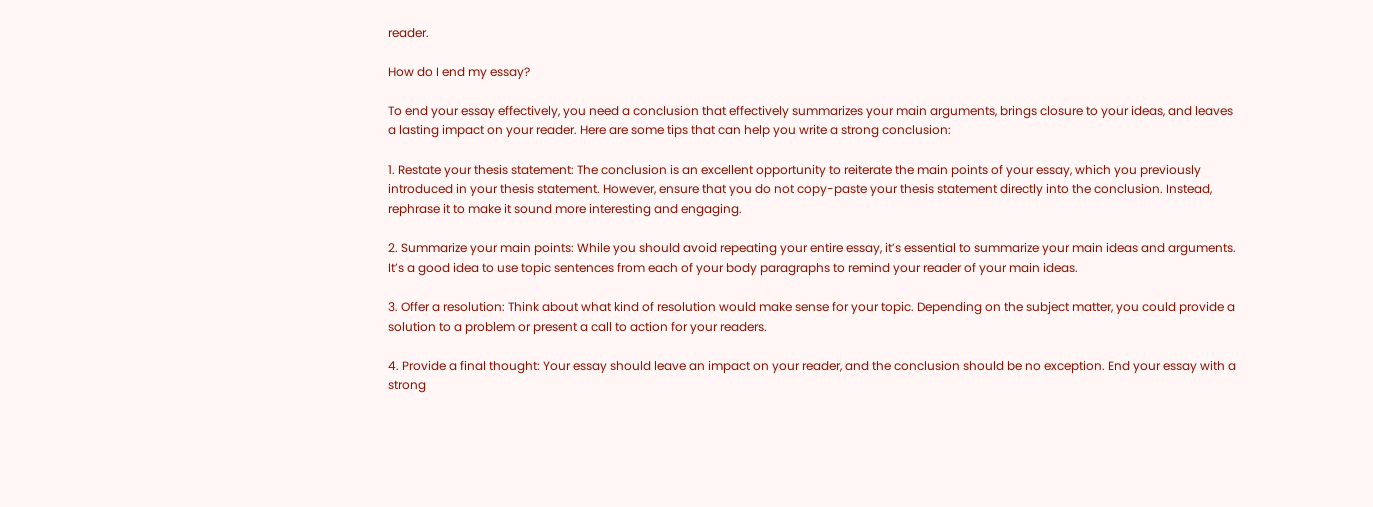reader.

How do I end my essay?

To end your essay effectively, you need a conclusion that effectively summarizes your main arguments, brings closure to your ideas, and leaves a lasting impact on your reader. Here are some tips that can help you write a strong conclusion:

1. Restate your thesis statement: The conclusion is an excellent opportunity to reiterate the main points of your essay, which you previously introduced in your thesis statement. However, ensure that you do not copy-paste your thesis statement directly into the conclusion. Instead, rephrase it to make it sound more interesting and engaging.

2. Summarize your main points: While you should avoid repeating your entire essay, it’s essential to summarize your main ideas and arguments. It’s a good idea to use topic sentences from each of your body paragraphs to remind your reader of your main ideas.

3. Offer a resolution: Think about what kind of resolution would make sense for your topic. Depending on the subject matter, you could provide a solution to a problem or present a call to action for your readers.

4. Provide a final thought: Your essay should leave an impact on your reader, and the conclusion should be no exception. End your essay with a strong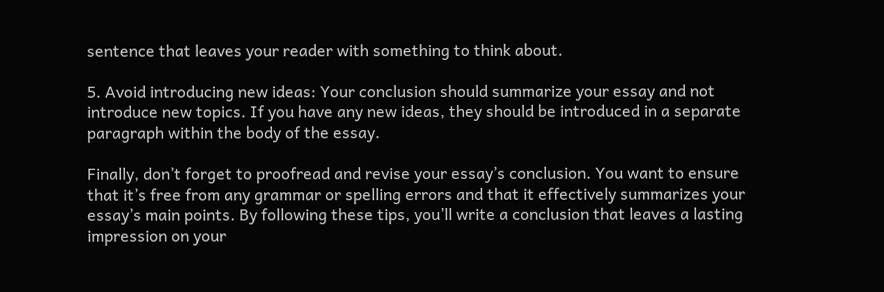sentence that leaves your reader with something to think about.

5. Avoid introducing new ideas: Your conclusion should summarize your essay and not introduce new topics. If you have any new ideas, they should be introduced in a separate paragraph within the body of the essay.

Finally, don’t forget to proofread and revise your essay’s conclusion. You want to ensure that it’s free from any grammar or spelling errors and that it effectively summarizes your essay’s main points. By following these tips, you’ll write a conclusion that leaves a lasting impression on your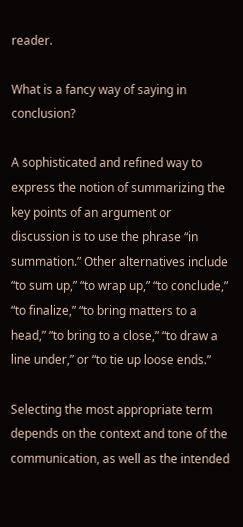reader.

What is a fancy way of saying in conclusion?

A sophisticated and refined way to express the notion of summarizing the key points of an argument or discussion is to use the phrase “in summation.” Other alternatives include “to sum up,” “to wrap up,” “to conclude,” “to finalize,” “to bring matters to a head,” “to bring to a close,” “to draw a line under,” or “to tie up loose ends.”

Selecting the most appropriate term depends on the context and tone of the communication, as well as the intended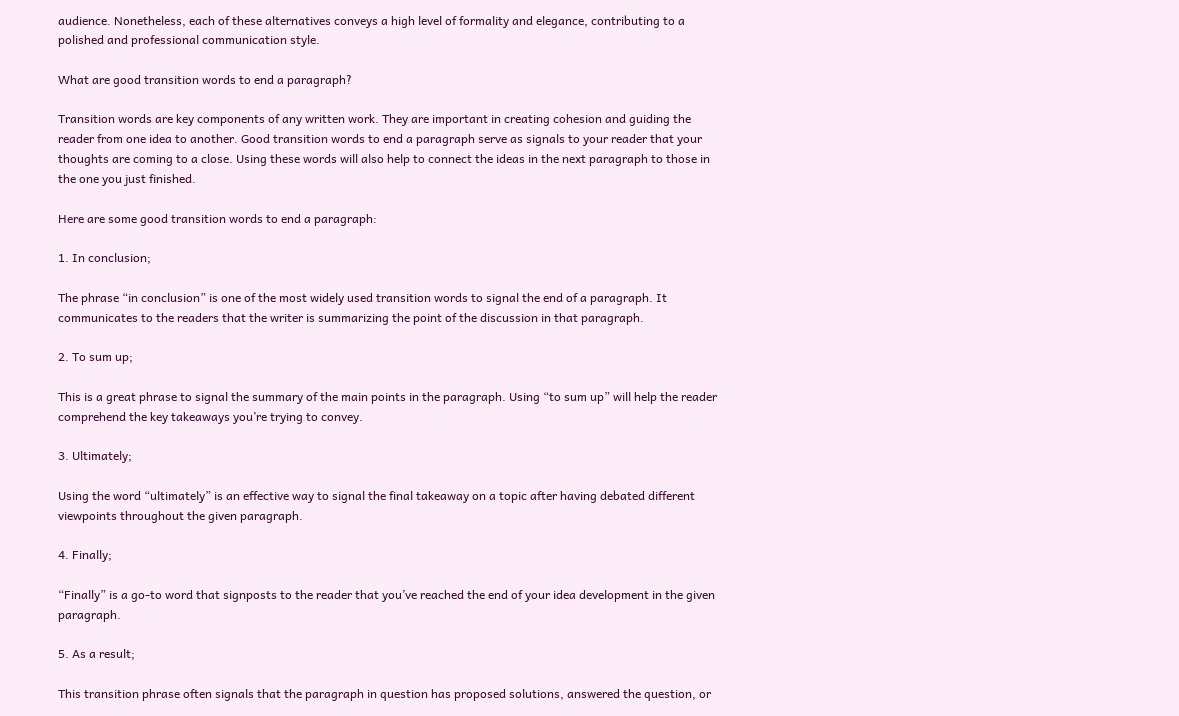audience. Nonetheless, each of these alternatives conveys a high level of formality and elegance, contributing to a polished and professional communication style.

What are good transition words to end a paragraph?

Transition words are key components of any written work. They are important in creating cohesion and guiding the reader from one idea to another. Good transition words to end a paragraph serve as signals to your reader that your thoughts are coming to a close. Using these words will also help to connect the ideas in the next paragraph to those in the one you just finished.

Here are some good transition words to end a paragraph:

1. In conclusion;

The phrase “in conclusion” is one of the most widely used transition words to signal the end of a paragraph. It communicates to the readers that the writer is summarizing the point of the discussion in that paragraph.

2. To sum up;

This is a great phrase to signal the summary of the main points in the paragraph. Using “to sum up” will help the reader comprehend the key takeaways you’re trying to convey.

3. Ultimately;

Using the word “ultimately” is an effective way to signal the final takeaway on a topic after having debated different viewpoints throughout the given paragraph.

4. Finally;

“Finally” is a go-to word that signposts to the reader that you’ve reached the end of your idea development in the given paragraph.

5. As a result;

This transition phrase often signals that the paragraph in question has proposed solutions, answered the question, or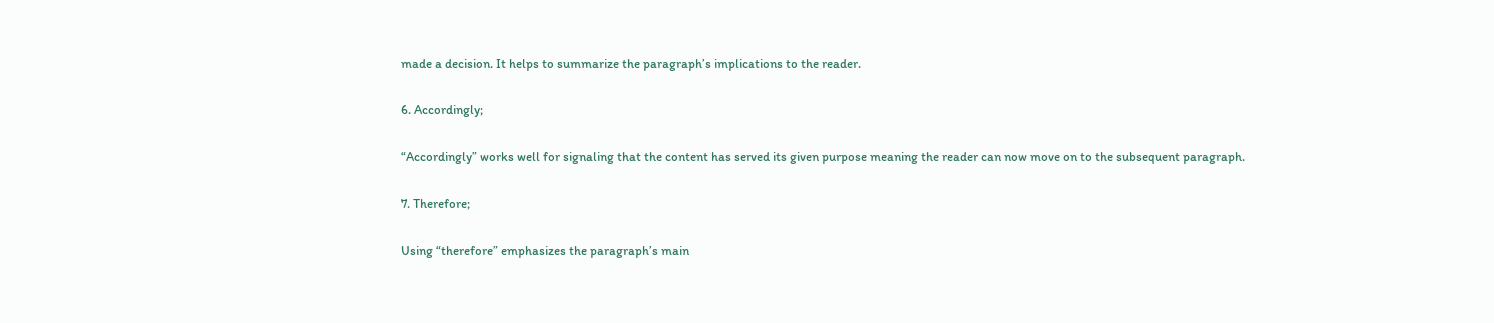made a decision. It helps to summarize the paragraph’s implications to the reader.

6. Accordingly;

“Accordingly” works well for signaling that the content has served its given purpose meaning the reader can now move on to the subsequent paragraph.

7. Therefore;

Using “therefore” emphasizes the paragraph’s main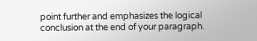point further and emphasizes the logical conclusion at the end of your paragraph.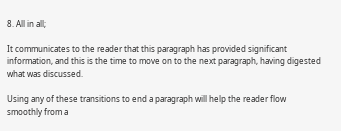8. All in all;

It communicates to the reader that this paragraph has provided significant information, and this is the time to move on to the next paragraph, having digested what was discussed.

Using any of these transitions to end a paragraph will help the reader flow smoothly from a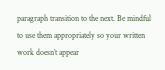paragraph transition to the next. Be mindful to use them appropriately so your written work doesn’t appear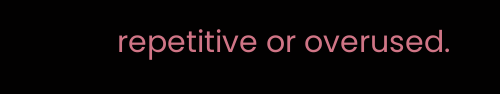repetitive or overused.